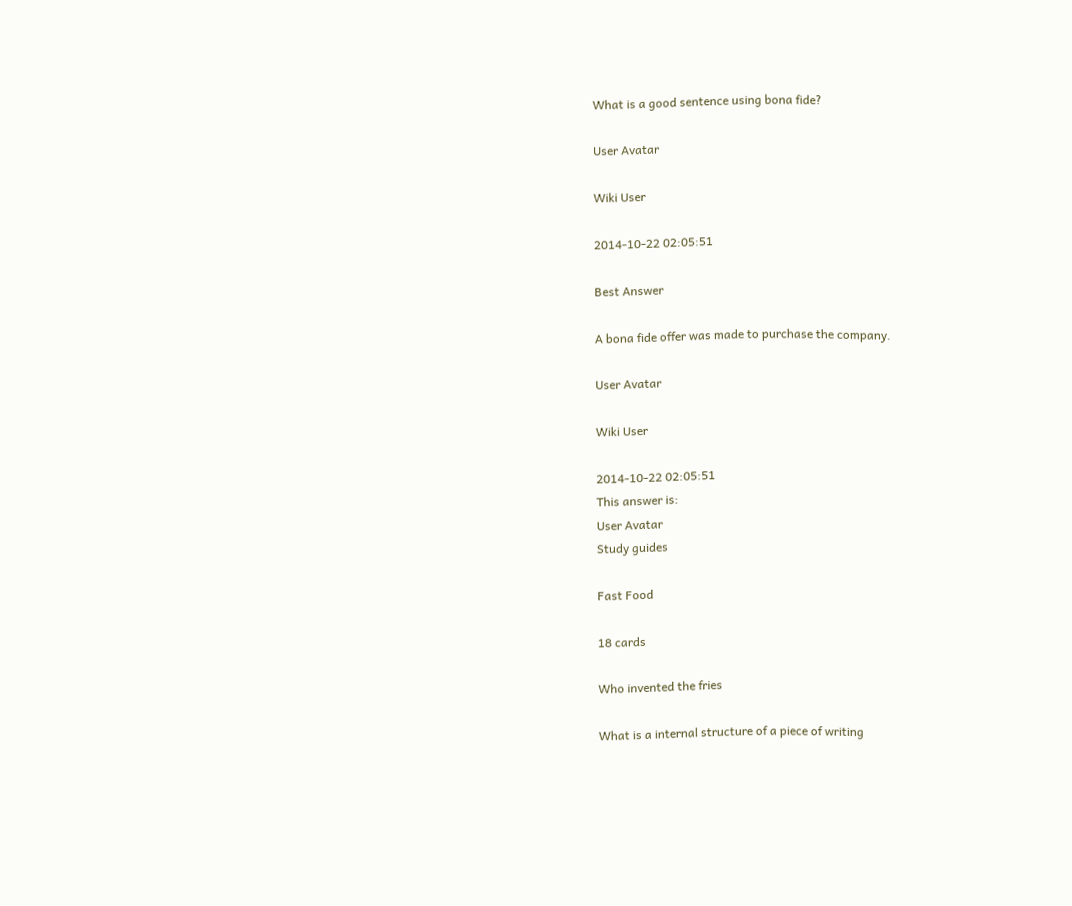What is a good sentence using bona fide?

User Avatar

Wiki User

2014-10-22 02:05:51

Best Answer

A bona fide offer was made to purchase the company.

User Avatar

Wiki User

2014-10-22 02:05:51
This answer is:
User Avatar
Study guides

Fast Food

18 cards

Who invented the fries

What is a internal structure of a piece of writing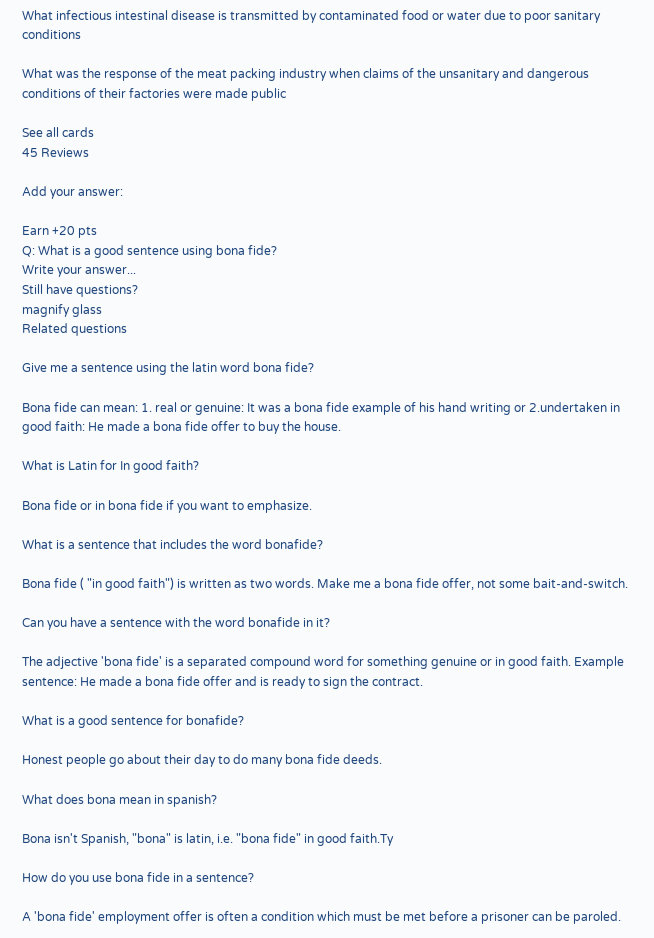What infectious intestinal disease is transmitted by contaminated food or water due to poor sanitary conditions

What was the response of the meat packing industry when claims of the unsanitary and dangerous conditions of their factories were made public

See all cards
45 Reviews

Add your answer:

Earn +20 pts
Q: What is a good sentence using bona fide?
Write your answer...
Still have questions?
magnify glass
Related questions

Give me a sentence using the latin word bona fide?

Bona fide can mean: 1. real or genuine: It was a bona fide example of his hand writing or 2.undertaken in good faith: He made a bona fide offer to buy the house.

What is Latin for In good faith?

Bona fide or in bona fide if you want to emphasize.

What is a sentence that includes the word bonafide?

Bona fide ( "in good faith") is written as two words. Make me a bona fide offer, not some bait-and-switch.

Can you have a sentence with the word bonafide in it?

The adjective 'bona fide' is a separated compound word for something genuine or in good faith. Example sentence: He made a bona fide offer and is ready to sign the contract.

What is a good sentence for bonafide?

Honest people go about their day to do many bona fide deeds.

What does bona mean in spanish?

Bona isn't Spanish, "bona" is latin, i.e. "bona fide" in good faith.Ty

How do you use bona fide in a sentence?

A 'bona fide' employment offer is often a condition which must be met before a prisoner can be paroled.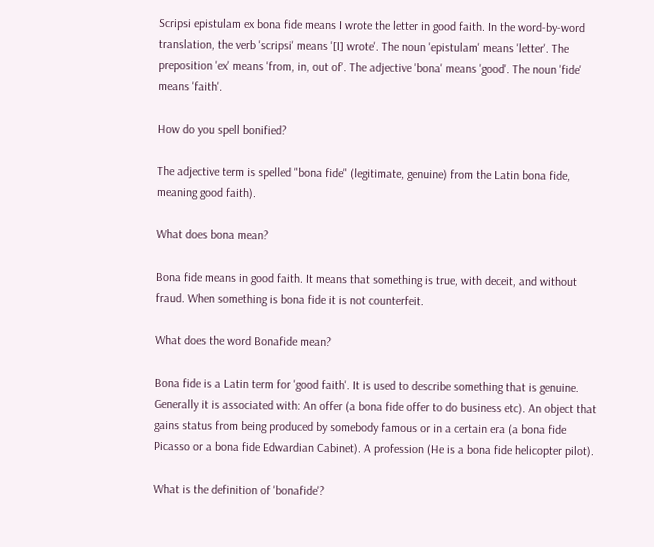Scripsi epistulam ex bona fide means I wrote the letter in good faith. In the word-by-word translation, the verb 'scripsi' means '[I] wrote'. The noun 'epistulam' means 'letter'. The preposition 'ex' means 'from, in, out of'. The adjective 'bona' means 'good'. The noun 'fide' means 'faith'.

How do you spell bonified?

The adjective term is spelled "bona fide" (legitimate, genuine) from the Latin bona fide, meaning good faith).

What does bona mean?

Bona fide means in good faith. It means that something is true, with deceit, and without fraud. When something is bona fide it is not counterfeit.

What does the word Bonafide mean?

Bona fide is a Latin term for 'good faith'. It is used to describe something that is genuine. Generally it is associated with: An offer (a bona fide offer to do business etc). An object that gains status from being produced by somebody famous or in a certain era (a bona fide Picasso or a bona fide Edwardian Cabinet). A profession (He is a bona fide helicopter pilot).

What is the definition of 'bonafide'?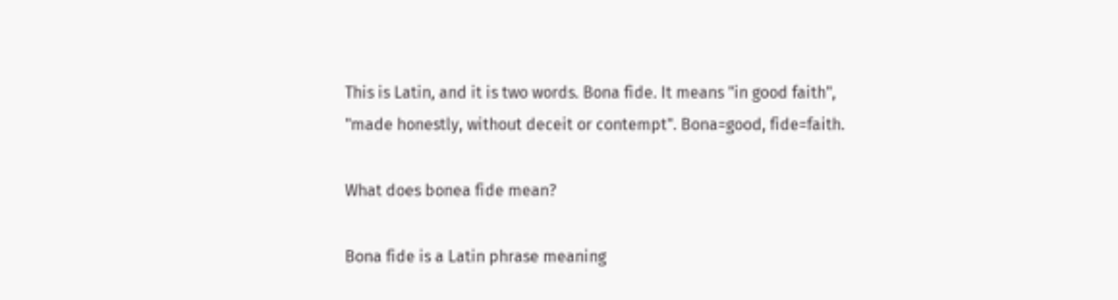This is Latin, and it is two words. Bona fide. It means "in good faith", "made honestly, without deceit or contempt". Bona=good, fide=faith.

What does bonea fide mean?

Bona fide is a Latin phrase meaning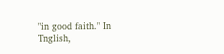"in good faith." In Tnglish,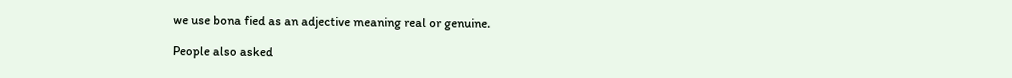we use bona fied as an adjective meaning real or genuine.

People also asked